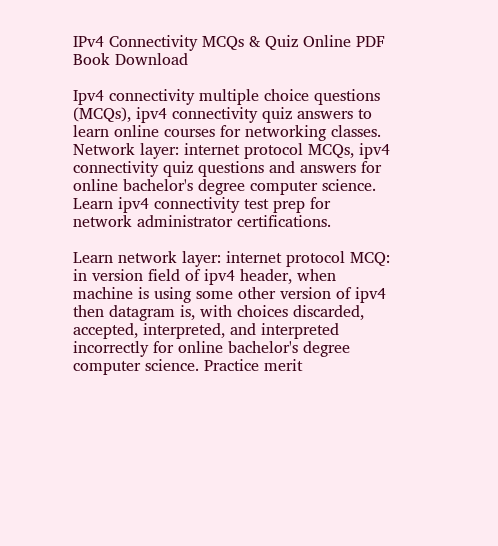IPv4 Connectivity MCQs & Quiz Online PDF Book Download

Ipv4 connectivity multiple choice questions (MCQs), ipv4 connectivity quiz answers to learn online courses for networking classes. Network layer: internet protocol MCQs, ipv4 connectivity quiz questions and answers for online bachelor's degree computer science. Learn ipv4 connectivity test prep for network administrator certifications.

Learn network layer: internet protocol MCQ: in version field of ipv4 header, when machine is using some other version of ipv4 then datagram is, with choices discarded, accepted, interpreted, and interpreted incorrectly for online bachelor's degree computer science. Practice merit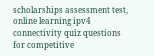scholarships assessment test, online learning ipv4 connectivity quiz questions for competitive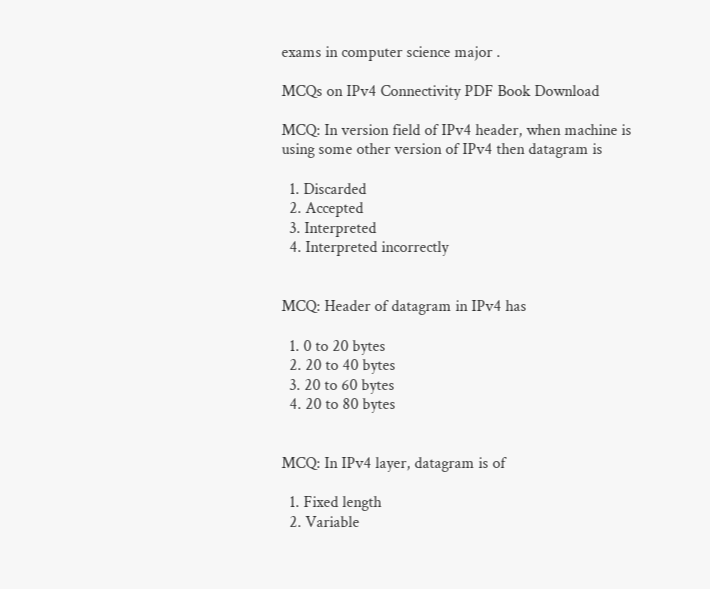exams in computer science major .

MCQs on IPv4 Connectivity PDF Book Download

MCQ: In version field of IPv4 header, when machine is using some other version of IPv4 then datagram is

  1. Discarded
  2. Accepted
  3. Interpreted
  4. Interpreted incorrectly


MCQ: Header of datagram in IPv4 has

  1. 0 to 20 bytes
  2. 20 to 40 bytes
  3. 20 to 60 bytes
  4. 20 to 80 bytes


MCQ: In IPv4 layer, datagram is of

  1. Fixed length
  2. Variable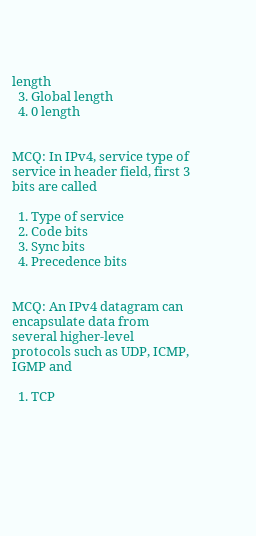length
  3. Global length
  4. 0 length


MCQ: In IPv4, service type of service in header field, first 3 bits are called

  1. Type of service
  2. Code bits
  3. Sync bits
  4. Precedence bits


MCQ: An IPv4 datagram can encapsulate data from several higher-level protocols such as UDP, ICMP, IGMP and

  1. TCP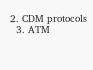2. CDM protocols
  3. ATM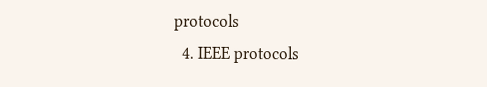protocols
  4. IEEE protocols